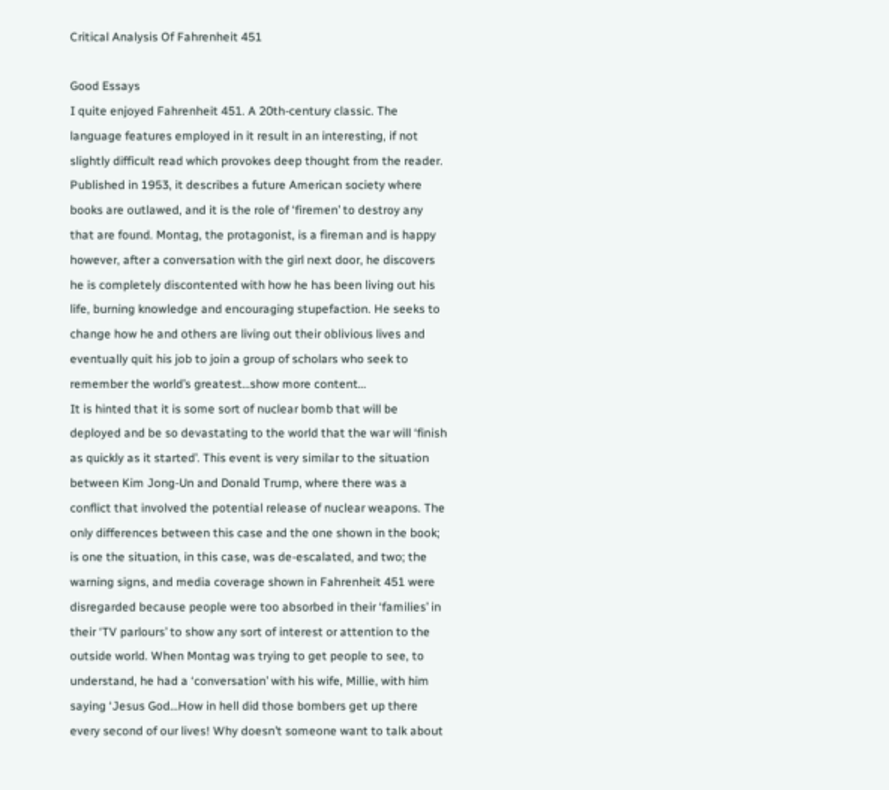Critical Analysis Of Fahrenheit 451

Good Essays
I quite enjoyed Fahrenheit 451. A 20th-century classic. The language features employed in it result in an interesting, if not slightly difficult read which provokes deep thought from the reader. Published in 1953, it describes a future American society where books are outlawed, and it is the role of ‘firemen’ to destroy any that are found. Montag, the protagonist, is a fireman and is happy however, after a conversation with the girl next door, he discovers he is completely discontented with how he has been living out his life, burning knowledge and encouraging stupefaction. He seeks to change how he and others are living out their oblivious lives and eventually quit his job to join a group of scholars who seek to remember the world’s greatest…show more content…
It is hinted that it is some sort of nuclear bomb that will be deployed and be so devastating to the world that the war will ‘finish as quickly as it started’. This event is very similar to the situation between Kim Jong-Un and Donald Trump, where there was a conflict that involved the potential release of nuclear weapons. The only differences between this case and the one shown in the book; is one the situation, in this case, was de-escalated, and two; the warning signs, and media coverage shown in Fahrenheit 451 were disregarded because people were too absorbed in their ‘families’ in their ‘TV parlours’ to show any sort of interest or attention to the outside world. When Montag was trying to get people to see, to understand, he had a ‘conversation’ with his wife, Millie, with him saying ‘Jesus God…How in hell did those bombers get up there every second of our lives! Why doesn’t someone want to talk about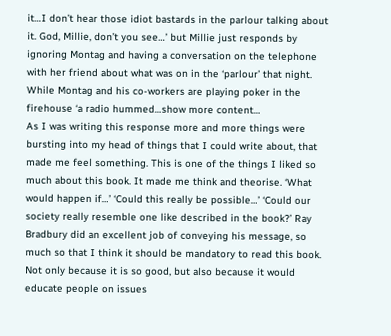it…I don’t hear those idiot bastards in the parlour talking about it. God, Millie, don’t you see…’ but Millie just responds by ignoring Montag and having a conversation on the telephone with her friend about what was on in the ‘parlour’ that night. While Montag and his co-workers are playing poker in the firehouse ‘a radio hummed…show more content…
As I was writing this response more and more things were bursting into my head of things that I could write about, that made me feel something. This is one of the things I liked so much about this book. It made me think and theorise. ‘What would happen if…’ ‘Could this really be possible…’ ‘Could our society really resemble one like described in the book?’ Ray Bradbury did an excellent job of conveying his message, so much so that I think it should be mandatory to read this book. Not only because it is so good, but also because it would educate people on issues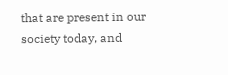that are present in our society today, and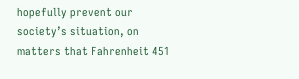hopefully prevent our society’s situation, on matters that Fahrenheit 451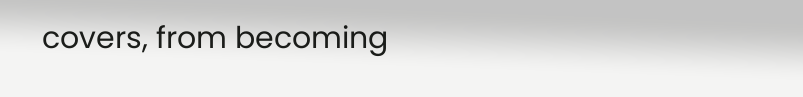covers, from becoming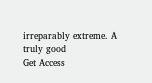irreparably extreme. A truly good
Get Access